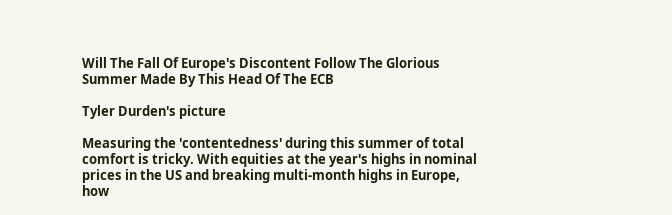Will The Fall Of Europe's Discontent Follow The Glorious Summer Made By This Head Of The ECB

Tyler Durden's picture

Measuring the 'contentedness' during this summer of total comfort is tricky. With equities at the year's highs in nominal prices in the US and breaking multi-month highs in Europe, how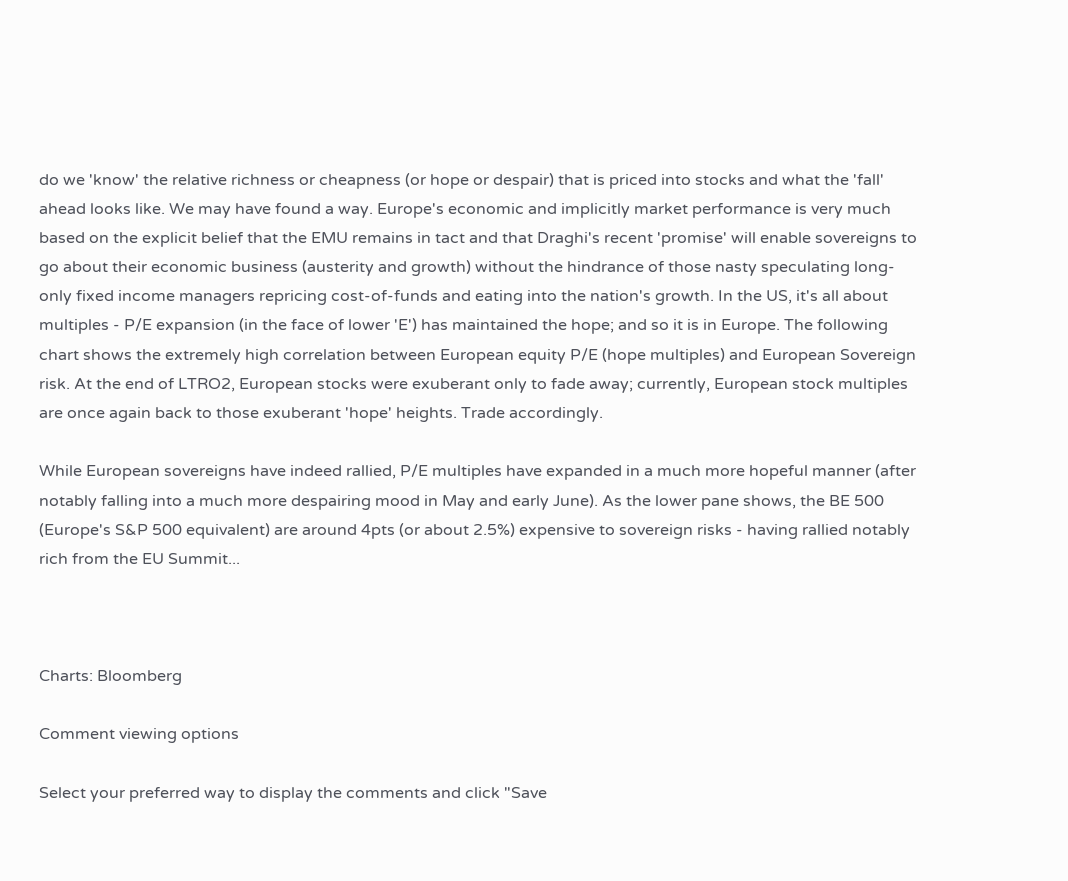do we 'know' the relative richness or cheapness (or hope or despair) that is priced into stocks and what the 'fall' ahead looks like. We may have found a way. Europe's economic and implicitly market performance is very much based on the explicit belief that the EMU remains in tact and that Draghi's recent 'promise' will enable sovereigns to go about their economic business (austerity and growth) without the hindrance of those nasty speculating long-only fixed income managers repricing cost-of-funds and eating into the nation's growth. In the US, it's all about multiples - P/E expansion (in the face of lower 'E') has maintained the hope; and so it is in Europe. The following chart shows the extremely high correlation between European equity P/E (hope multiples) and European Sovereign risk. At the end of LTRO2, European stocks were exuberant only to fade away; currently, European stock multiples are once again back to those exuberant 'hope' heights. Trade accordingly.

While European sovereigns have indeed rallied, P/E multiples have expanded in a much more hopeful manner (after notably falling into a much more despairing mood in May and early June). As the lower pane shows, the BE 500 (Europe's S&P 500 equivalent) are around 4pts (or about 2.5%) expensive to sovereign risks - having rallied notably rich from the EU Summit...



Charts: Bloomberg

Comment viewing options

Select your preferred way to display the comments and click "Save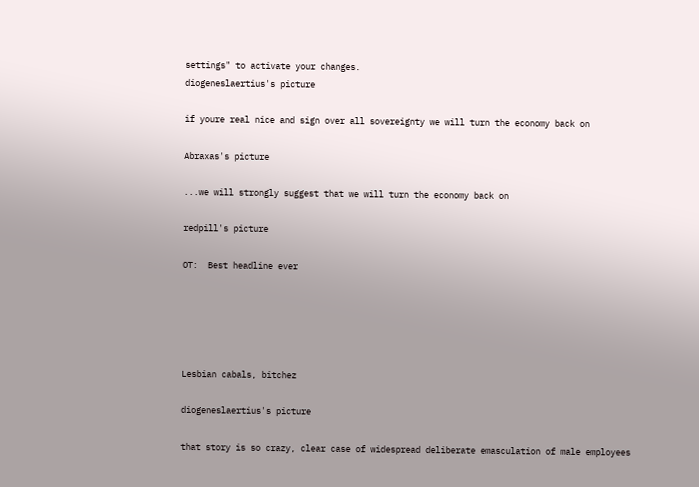settings" to activate your changes.
diogeneslaertius's picture

if youre real nice and sign over all sovereignty we will turn the economy back on

Abraxas's picture

...we will strongly suggest that we will turn the economy back on

redpill's picture

OT:  Best headline ever





Lesbian cabals, bitchez

diogeneslaertius's picture

that story is so crazy, clear case of widespread deliberate emasculation of male employees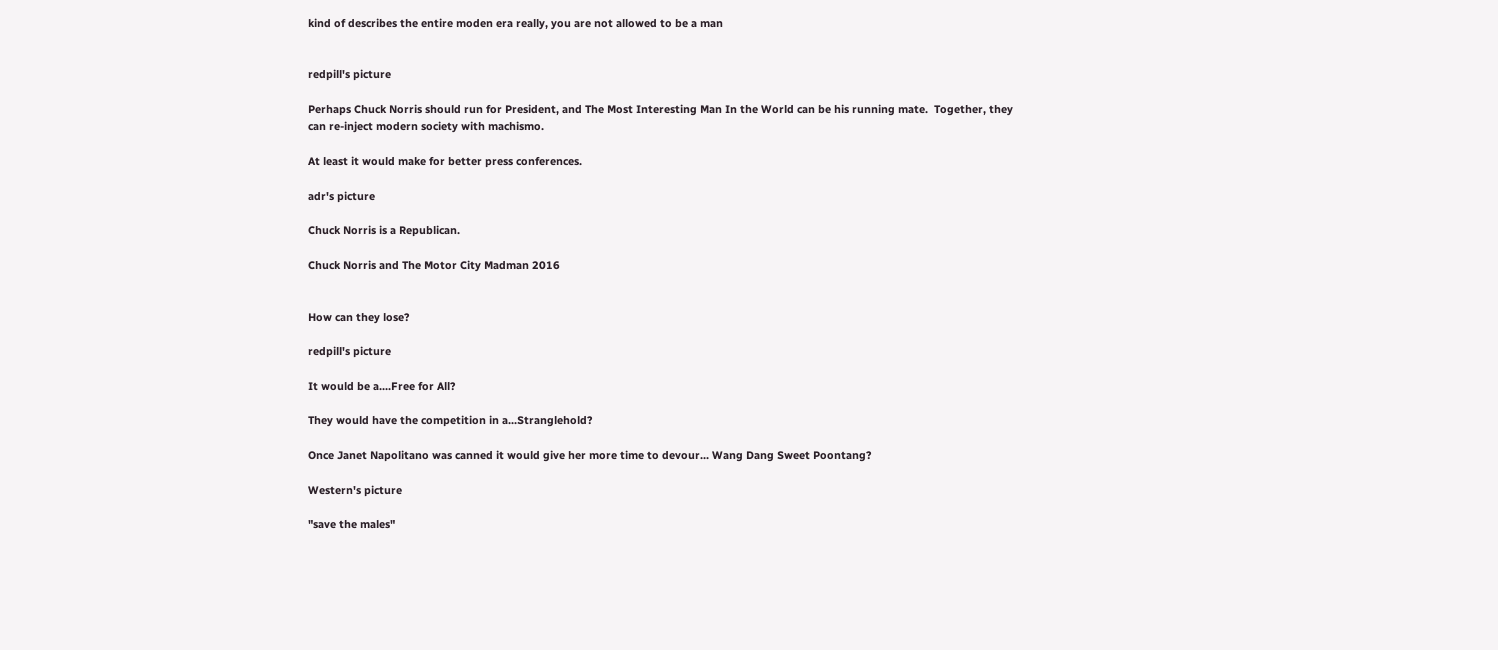kind of describes the entire moden era really, you are not allowed to be a man


redpill's picture

Perhaps Chuck Norris should run for President, and The Most Interesting Man In the World can be his running mate.  Together, they can re-inject modern society with machismo.

At least it would make for better press conferences.

adr's picture

Chuck Norris is a Republican.

Chuck Norris and The Motor City Madman 2016


How can they lose?

redpill's picture

It would be a....Free for All?

They would have the competition in a...Stranglehold?

Once Janet Napolitano was canned it would give her more time to devour... Wang Dang Sweet Poontang?

Western's picture

"save the males"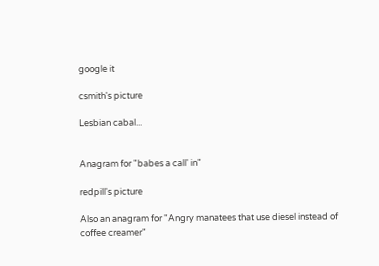google it

csmith's picture

Lesbian cabal...


Anagram for "babes a call' in"

redpill's picture

Also an anagram for "Angry manatees that use diesel instead of coffee creamer"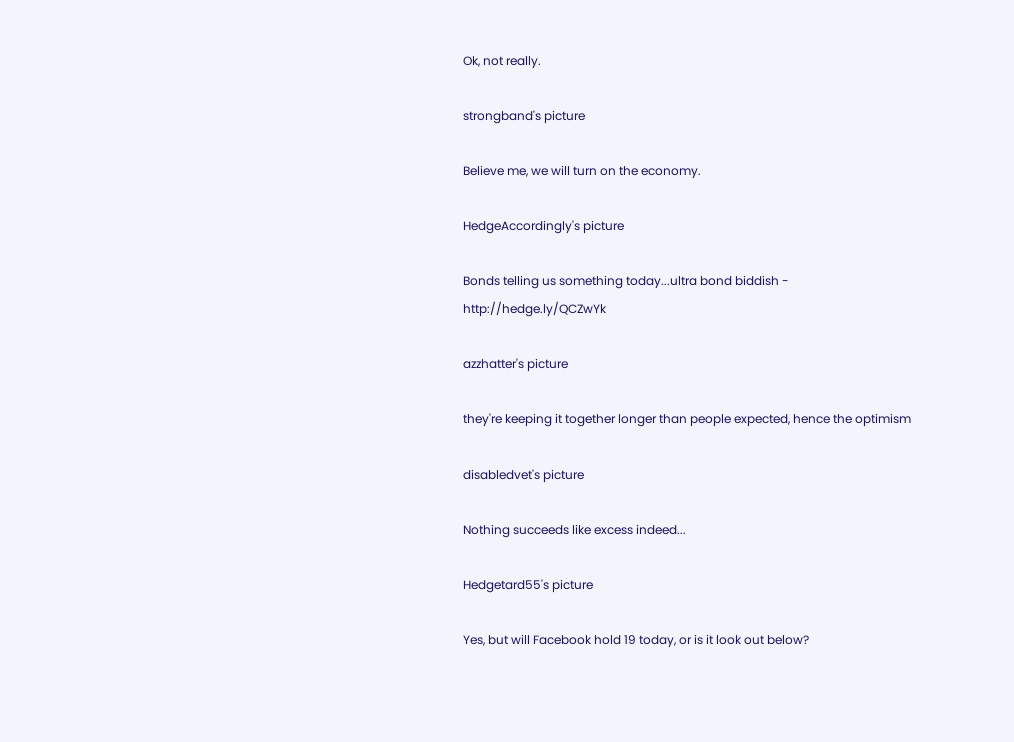Ok, not really.

strongband's picture

Believe me, we will turn on the economy.

HedgeAccordingly's picture

Bonds telling us something today...ultra bond biddish - http://hedge.ly/QCZwYk

azzhatter's picture

they're keeping it together longer than people expected, hence the optimism

disabledvet's picture

Nothing succeeds like excess indeed...

Hedgetard55's picture

Yes, but will Facebook hold 19 today, or is it look out below?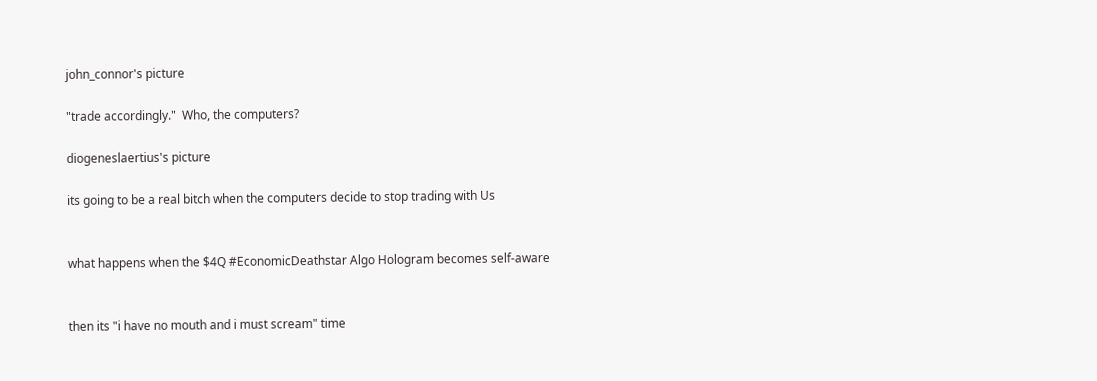john_connor's picture

"trade accordingly."  Who, the computers?

diogeneslaertius's picture

its going to be a real bitch when the computers decide to stop trading with Us


what happens when the $4Q #EconomicDeathstar Algo Hologram becomes self-aware


then its "i have no mouth and i must scream" time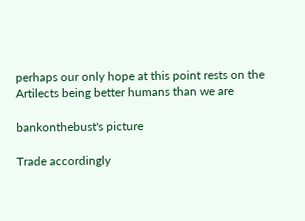perhaps our only hope at this point rests on the Artilects being better humans than we are

bankonthebust's picture

Trade accordingly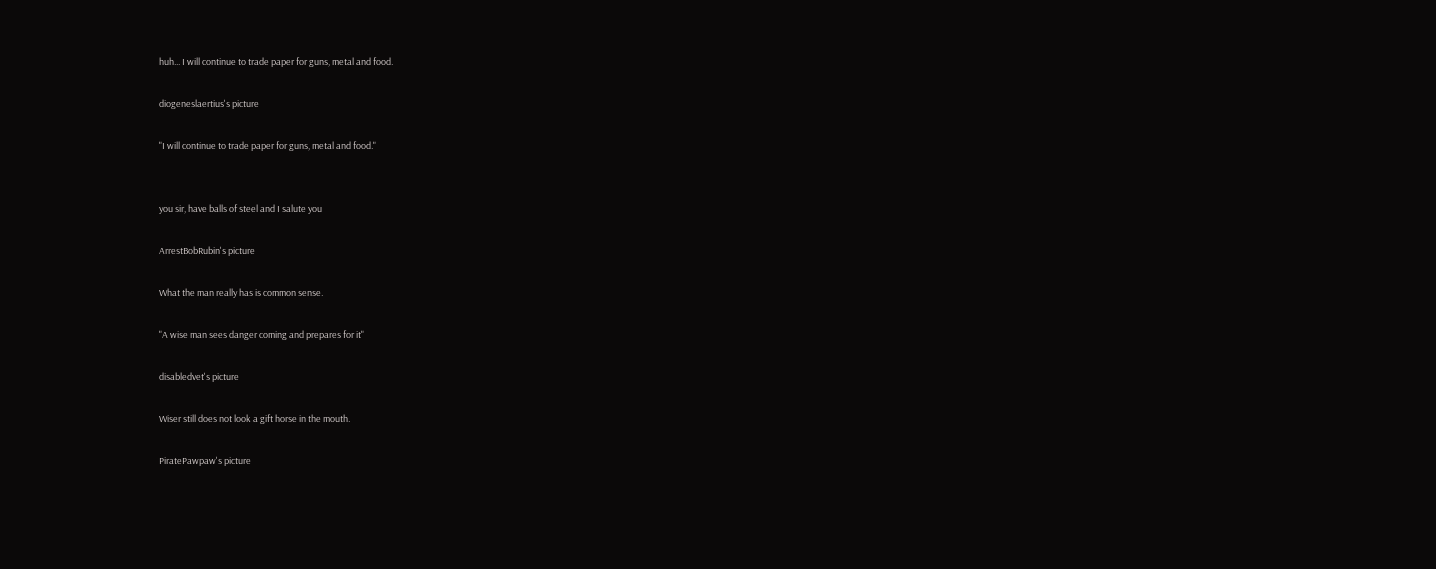huh... I will continue to trade paper for guns, metal and food.

diogeneslaertius's picture

"I will continue to trade paper for guns, metal and food."


you sir, have balls of steel and I salute you

ArrestBobRubin's picture

What the man really has is common sense.

"A wise man sees danger coming and prepares for it"

disabledvet's picture

Wiser still does not look a gift horse in the mouth.

PiratePawpaw's picture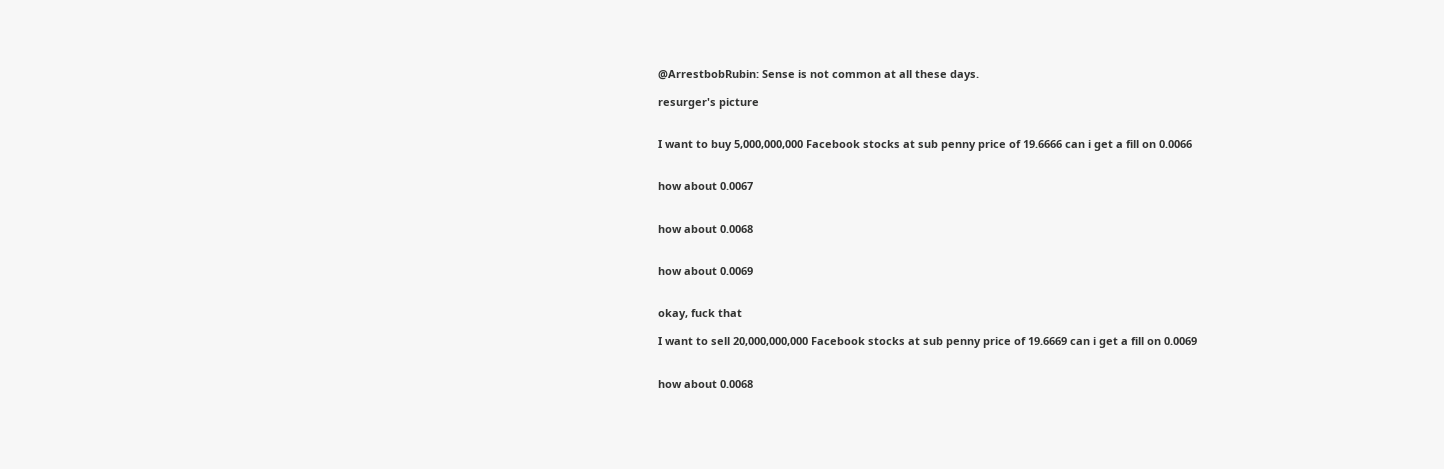@ArrestbobRubin: Sense is not common at all these days.

resurger's picture


I want to buy 5,000,000,000 Facebook stocks at sub penny price of 19.6666 can i get a fill on 0.0066


how about 0.0067


how about 0.0068


how about 0.0069


okay, fuck that

I want to sell 20,000,000,000 Facebook stocks at sub penny price of 19.6669 can i get a fill on 0.0069


how about 0.0068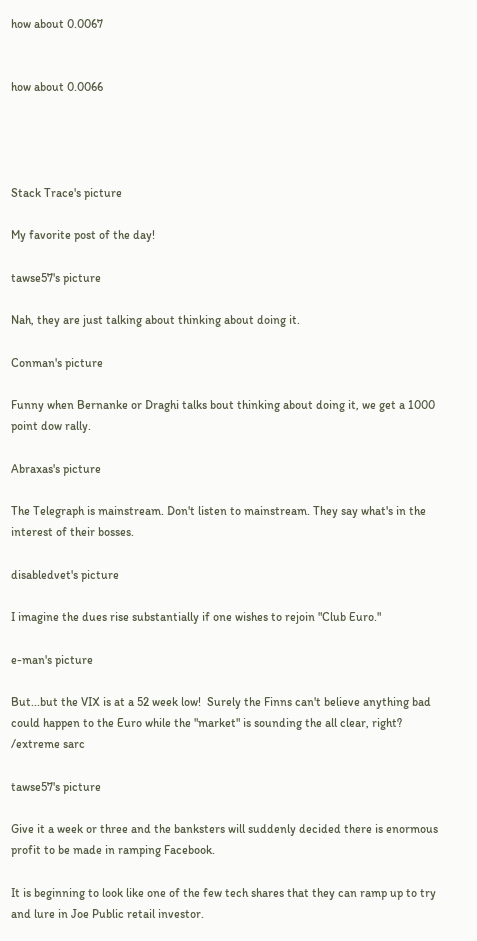how about 0.0067


how about 0.0066




Stack Trace's picture

My favorite post of the day!

tawse57's picture

Nah, they are just talking about thinking about doing it.

Conman's picture

Funny when Bernanke or Draghi talks bout thinking about doing it, we get a 1000 point dow rally.

Abraxas's picture

The Telegraph is mainstream. Don't listen to mainstream. They say what's in the interest of their bosses.

disabledvet's picture

I imagine the dues rise substantially if one wishes to rejoin "Club Euro."

e-man's picture

But...but the VIX is at a 52 week low!  Surely the Finns can't believe anything bad could happen to the Euro while the "market" is sounding the all clear, right? /extreme sarc

tawse57's picture

Give it a week or three and the banksters will suddenly decided there is enormous profit to be made in ramping Facebook.

It is beginning to look like one of the few tech shares that they can ramp up to try and lure in Joe Public retail investor.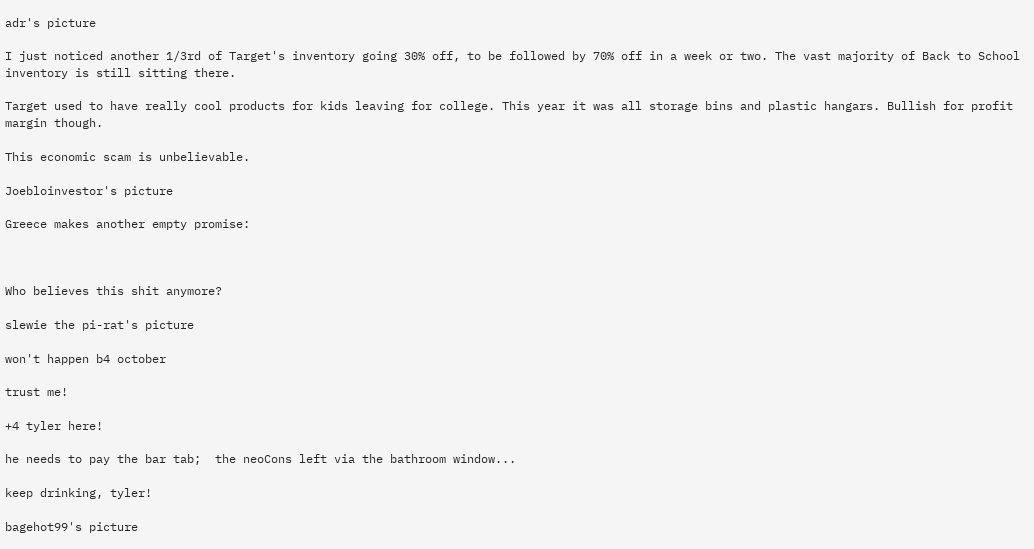adr's picture

I just noticed another 1/3rd of Target's inventory going 30% off, to be followed by 70% off in a week or two. The vast majority of Back to School inventory is still sitting there.

Target used to have really cool products for kids leaving for college. This year it was all storage bins and plastic hangars. Bullish for profit margin though.

This economic scam is unbelievable.

Joebloinvestor's picture

Greece makes another empty promise:



Who believes this shit anymore?

slewie the pi-rat's picture

won't happen b4 october

trust me!

+4 tyler here!

he needs to pay the bar tab;  the neoCons left via the bathroom window...

keep drinking, tyler!

bagehot99's picture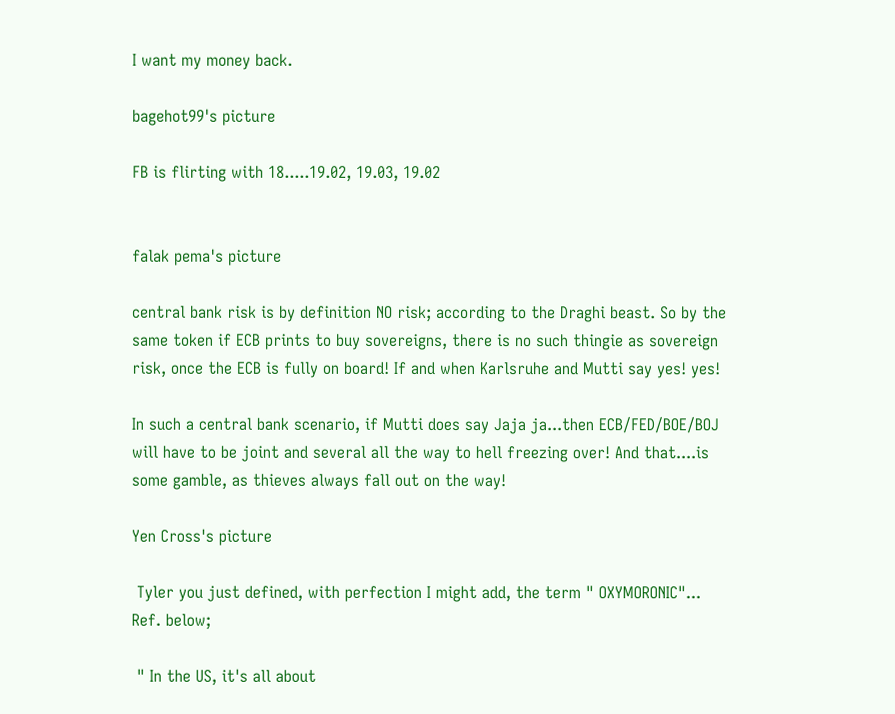I want my money back.

bagehot99's picture

FB is flirting with 18.....19.02, 19.03, 19.02


falak pema's picture

central bank risk is by definition NO risk; according to the Draghi beast. So by the same token if ECB prints to buy sovereigns, there is no such thingie as sovereign risk, once the ECB is fully on board! If and when Karlsruhe and Mutti say yes! yes!

In such a central bank scenario, if Mutti does say Jaja ja...then ECB/FED/BOE/BOJ will have to be joint and several all the way to hell freezing over! And that....is some gamble, as thieves always fall out on the way!

Yen Cross's picture

 Tyler you just defined, with perfection I might add, the term " OXYMORONIC"...  Ref. below;

 " In the US, it's all about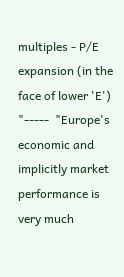multiples - P/E expansion (in the face of lower 'E') "-----  "Europe's economic and implicitly market performance is very much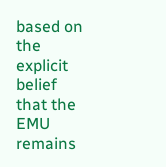based on the explicit belief that the EMU remains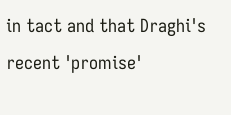in tact and that Draghi's recent 'promise'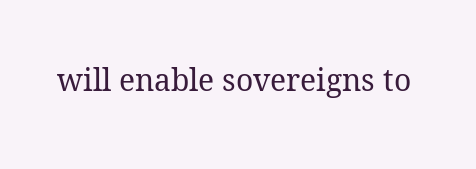will enable sovereigns to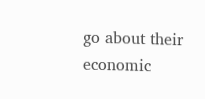go about their economic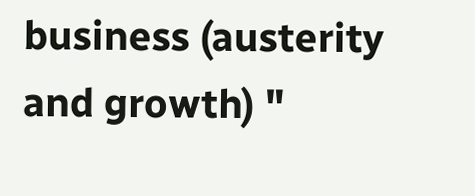business (austerity and growth) "